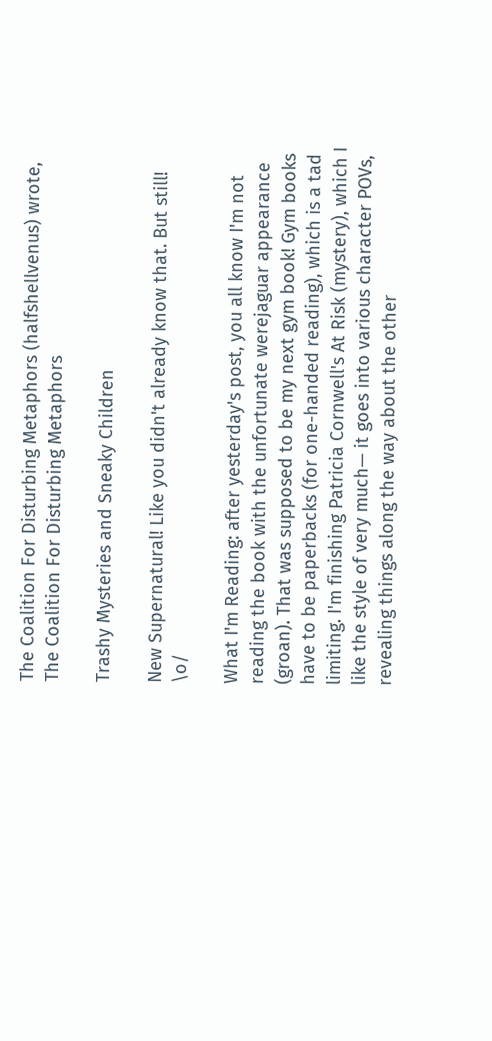The Coalition For Disturbing Metaphors (halfshellvenus) wrote,
The Coalition For Disturbing Metaphors

Trashy Mysteries and Sneaky Children

New Supernatural! Like you didn't already know that. But still! \o/

What I'm Reading: after yesterday's post, you all know I'm not reading the book with the unfortunate werejaguar appearance (groan). That was supposed to be my next gym book! Gym books have to be paperbacks (for one-handed reading), which is a tad limiting. I'm finishing Patricia Cornwell's At Risk (mystery), which I like the style of very much— it goes into various character POVs, revealing things along the way about the other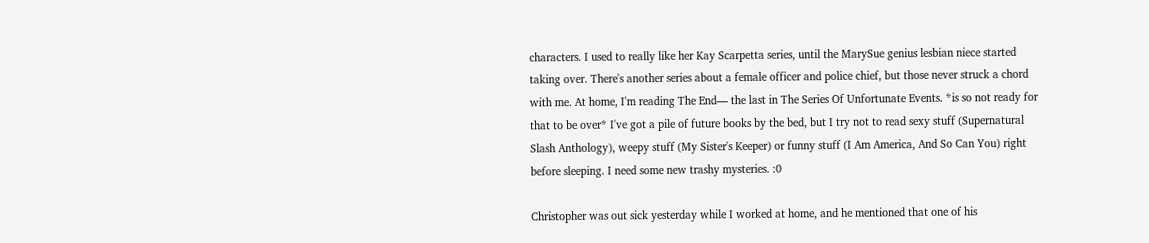characters. I used to really like her Kay Scarpetta series, until the MarySue genius lesbian niece started taking over. There's another series about a female officer and police chief, but those never struck a chord with me. At home, I'm reading The End— the last in The Series Of Unfortunate Events. *is so not ready for that to be over* I've got a pile of future books by the bed, but I try not to read sexy stuff (Supernatural Slash Anthology), weepy stuff (My Sister's Keeper) or funny stuff (I Am America, And So Can You) right before sleeping. I need some new trashy mysteries. :0

Christopher was out sick yesterday while I worked at home, and he mentioned that one of his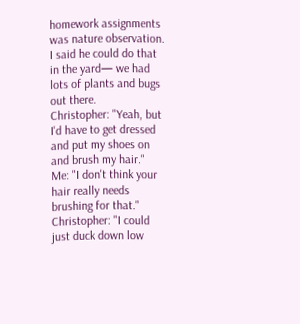homework assignments was nature observation. I said he could do that in the yard— we had lots of plants and bugs out there.
Christopher: "Yeah, but I'd have to get dressed and put my shoes on and brush my hair."
Me: "I don't think your hair really needs brushing for that."
Christopher: "I could just duck down low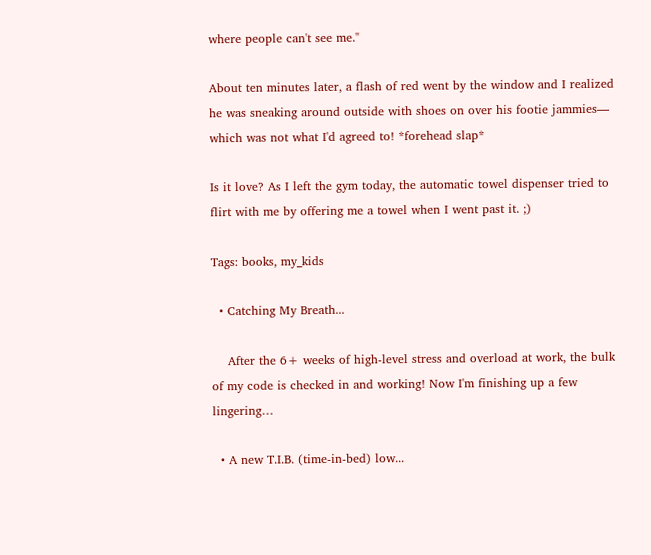where people can't see me."

About ten minutes later, a flash of red went by the window and I realized he was sneaking around outside with shoes on over his footie jammies— which was not what I'd agreed to! *forehead slap*

Is it love? As I left the gym today, the automatic towel dispenser tried to flirt with me by offering me a towel when I went past it. ;)

Tags: books, my_kids

  • Catching My Breath...

    After the 6+ weeks of high-level stress and overload at work, the bulk of my code is checked in and working! Now I'm finishing up a few lingering…

  • A new T.I.B. (time-in-bed) low...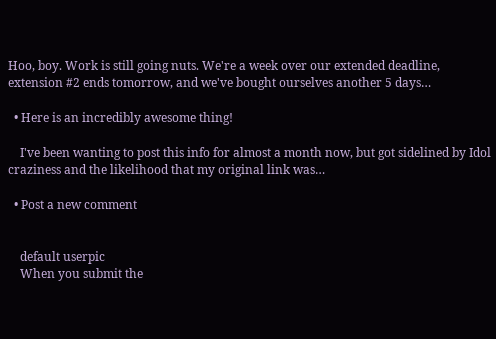Hoo, boy. Work is still going nuts. We're a week over our extended deadline, extension #2 ends tomorrow, and we've bought ourselves another 5 days…

  • Here is an incredibly awesome thing!

    I've been wanting to post this info for almost a month now, but got sidelined by Idol craziness and the likelihood that my original link was…

  • Post a new comment


    default userpic
    When you submit the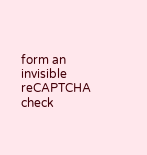form an invisible reCAPTCHA check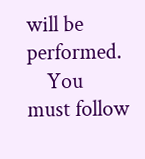will be performed.
    You must follow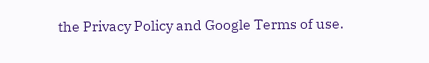the Privacy Policy and Google Terms of use.